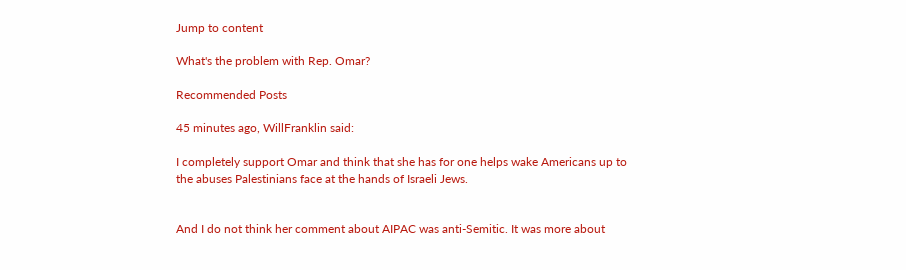Jump to content

What's the problem with Rep. Omar?

Recommended Posts

45 minutes ago, WillFranklin said:

I completely support Omar and think that she has for one helps wake Americans up to the abuses Palestinians face at the hands of Israeli Jews.


And I do not think her comment about AIPAC was anti-Semitic. It was more about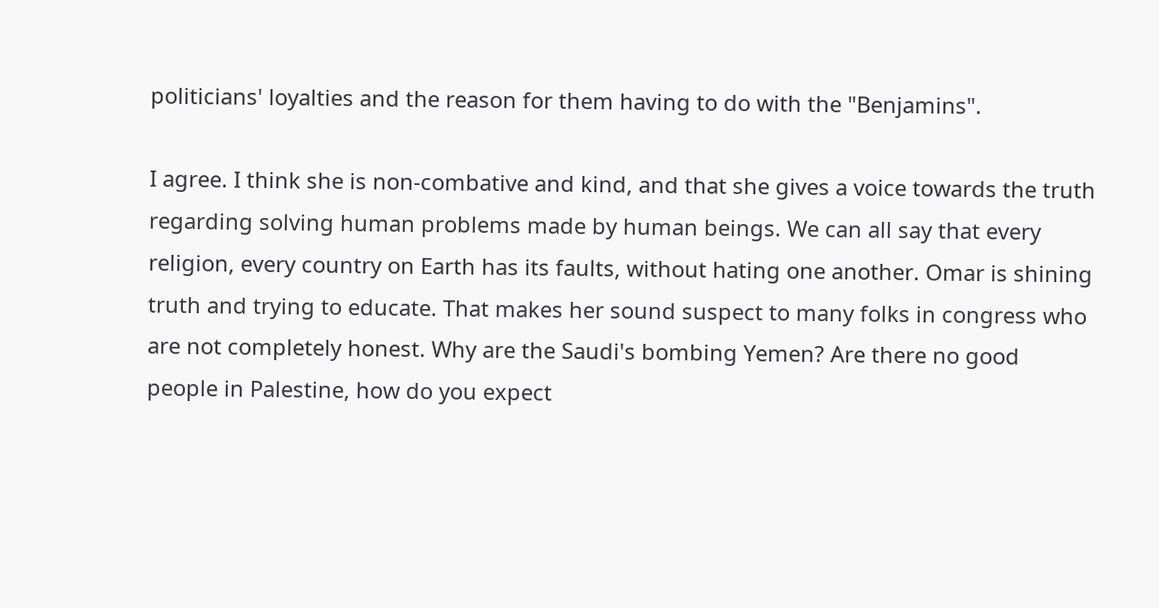politicians' loyalties and the reason for them having to do with the "Benjamins".

I agree. I think she is non-combative and kind, and that she gives a voice towards the truth regarding solving human problems made by human beings. We can all say that every religion, every country on Earth has its faults, without hating one another. Omar is shining truth and trying to educate. That makes her sound suspect to many folks in congress who are not completely honest. Why are the Saudi's bombing Yemen? Are there no good people in Palestine, how do you expect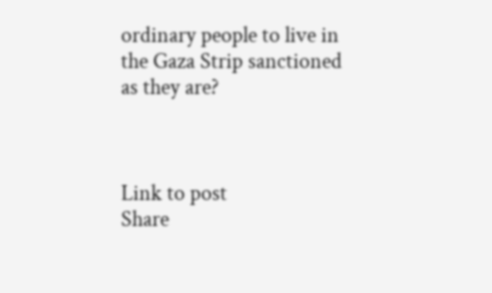ordinary people to live in the Gaza Strip sanctioned as they are?



Link to post
Share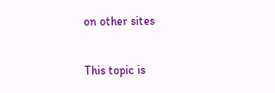on other sites


This topic is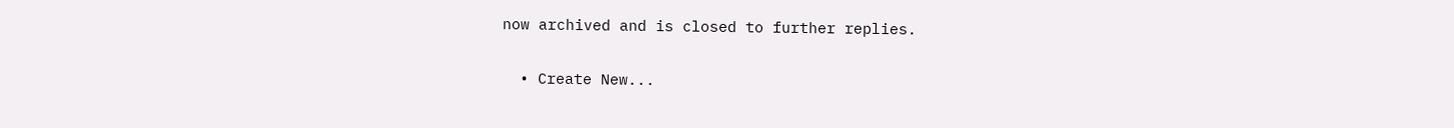now archived and is closed to further replies.

  • Create New...